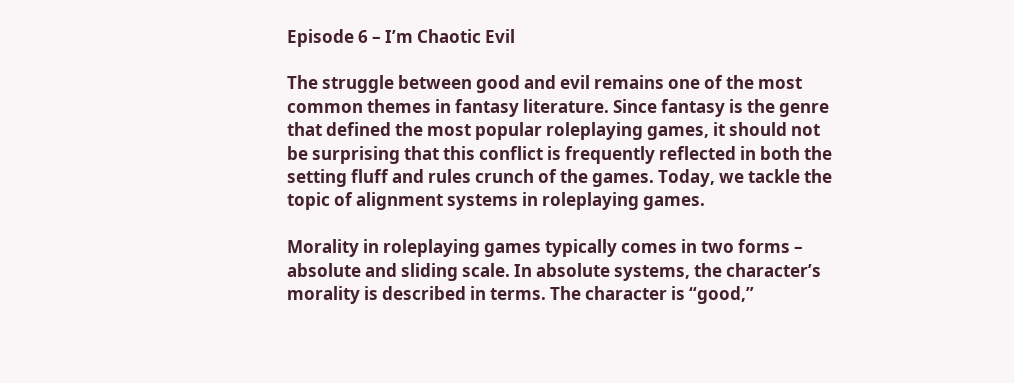Episode 6 – I’m Chaotic Evil

The struggle between good and evil remains one of the most common themes in fantasy literature. Since fantasy is the genre that defined the most popular roleplaying games, it should not be surprising that this conflict is frequently reflected in both the setting fluff and rules crunch of the games. Today, we tackle the topic of alignment systems in roleplaying games.

Morality in roleplaying games typically comes in two forms – absolute and sliding scale. In absolute systems, the character’s morality is described in terms. The character is “good,”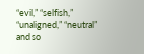“evil,” “selfish,” “unaligned,” “neutral” and so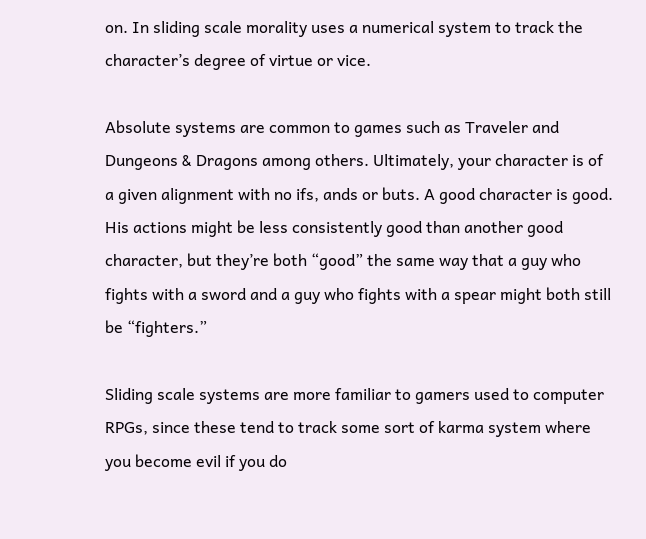on. In sliding scale morality uses a numerical system to track the character’s degree of virtue or vice.

Absolute systems are common to games such as Traveler and Dungeons & Dragons among others. Ultimately, your character is of a given alignment with no ifs, ands or buts. A good character is good. His actions might be less consistently good than another good character, but they’re both “good” the same way that a guy who fights with a sword and a guy who fights with a spear might both still be “fighters.”

Sliding scale systems are more familiar to gamers used to computer RPGs, since these tend to track some sort of karma system where you become evil if you do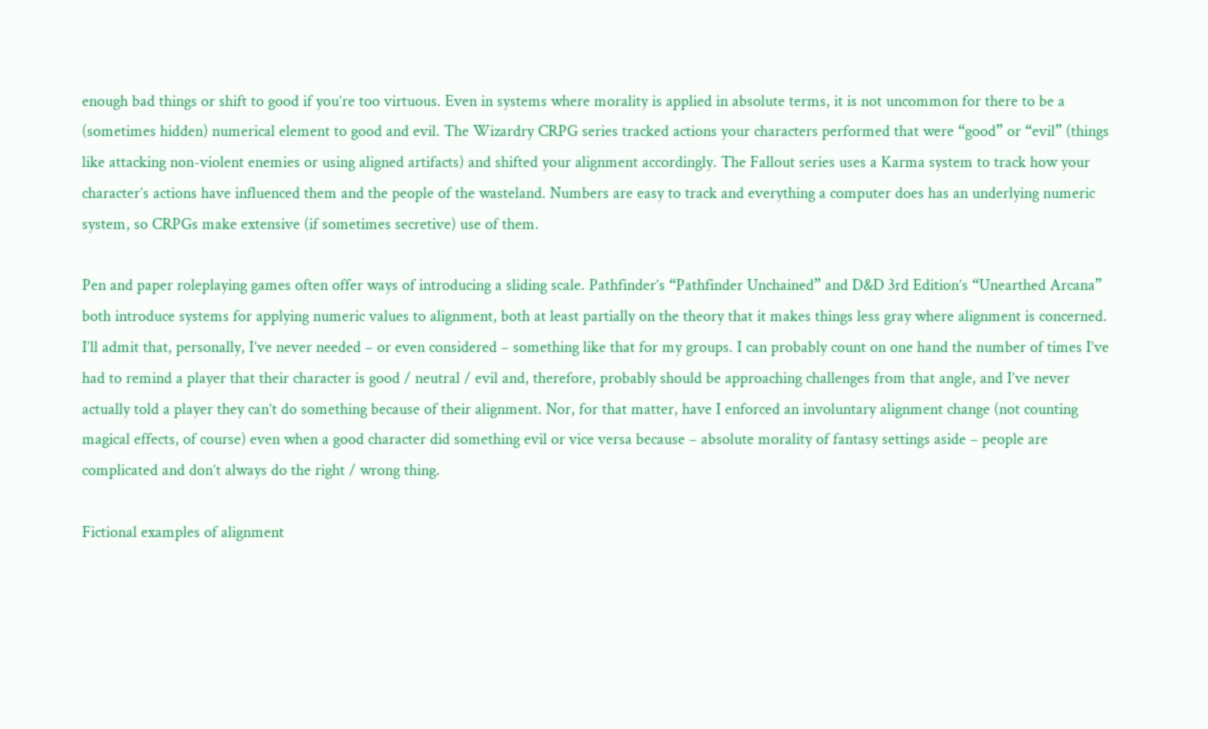enough bad things or shift to good if you’re too virtuous. Even in systems where morality is applied in absolute terms, it is not uncommon for there to be a (sometimes hidden) numerical element to good and evil. The Wizardry CRPG series tracked actions your characters performed that were “good” or “evil” (things like attacking non-violent enemies or using aligned artifacts) and shifted your alignment accordingly. The Fallout series uses a Karma system to track how your character’s actions have influenced them and the people of the wasteland. Numbers are easy to track and everything a computer does has an underlying numeric system, so CRPGs make extensive (if sometimes secretive) use of them.

Pen and paper roleplaying games often offer ways of introducing a sliding scale. Pathfinder’s “Pathfinder Unchained” and D&D 3rd Edition’s “Unearthed Arcana” both introduce systems for applying numeric values to alignment, both at least partially on the theory that it makes things less gray where alignment is concerned. I’ll admit that, personally, I’ve never needed – or even considered – something like that for my groups. I can probably count on one hand the number of times I’ve had to remind a player that their character is good / neutral / evil and, therefore, probably should be approaching challenges from that angle, and I’ve never actually told a player they can’t do something because of their alignment. Nor, for that matter, have I enforced an involuntary alignment change (not counting magical effects, of course) even when a good character did something evil or vice versa because – absolute morality of fantasy settings aside – people are complicated and don’t always do the right / wrong thing.

Fictional examples of alignment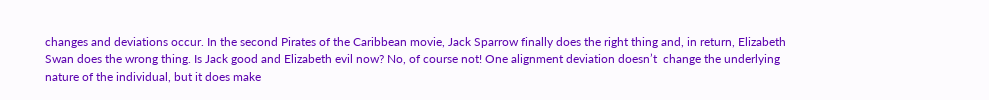changes and deviations occur. In the second Pirates of the Caribbean movie, Jack Sparrow finally does the right thing and, in return, Elizabeth Swan does the wrong thing. Is Jack good and Elizabeth evil now? No, of course not! One alignment deviation doesn’t  change the underlying nature of the individual, but it does make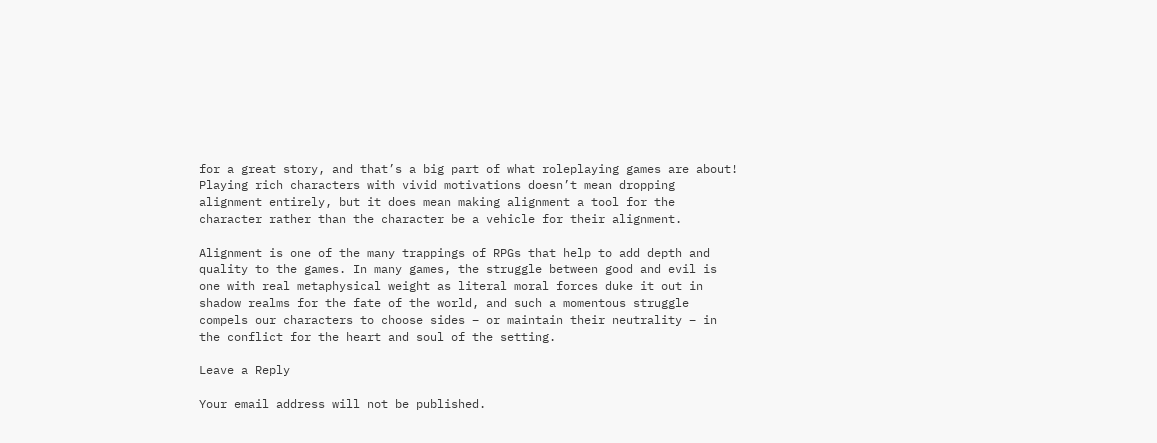for a great story, and that’s a big part of what roleplaying games are about! Playing rich characters with vivid motivations doesn’t mean dropping alignment entirely, but it does mean making alignment a tool for the character rather than the character be a vehicle for their alignment.

Alignment is one of the many trappings of RPGs that help to add depth and quality to the games. In many games, the struggle between good and evil is one with real metaphysical weight as literal moral forces duke it out in shadow realms for the fate of the world, and such a momentous struggle compels our characters to choose sides – or maintain their neutrality – in the conflict for the heart and soul of the setting.

Leave a Reply

Your email address will not be published.